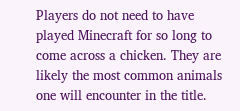Players do not need to have played Minecraft for so long to come across a chicken. They are likely the most common animals one will encounter in the title.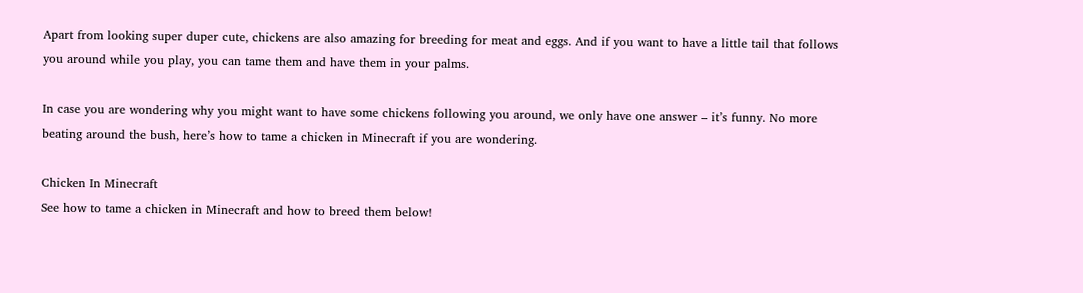Apart from looking super duper cute, chickens are also amazing for breeding for meat and eggs. And if you want to have a little tail that follows you around while you play, you can tame them and have them in your palms.

In case you are wondering why you might want to have some chickens following you around, we only have one answer – it’s funny. No more beating around the bush, here’s how to tame a chicken in Minecraft if you are wondering.

Chicken In Minecraft
See how to tame a chicken in Minecraft and how to breed them below!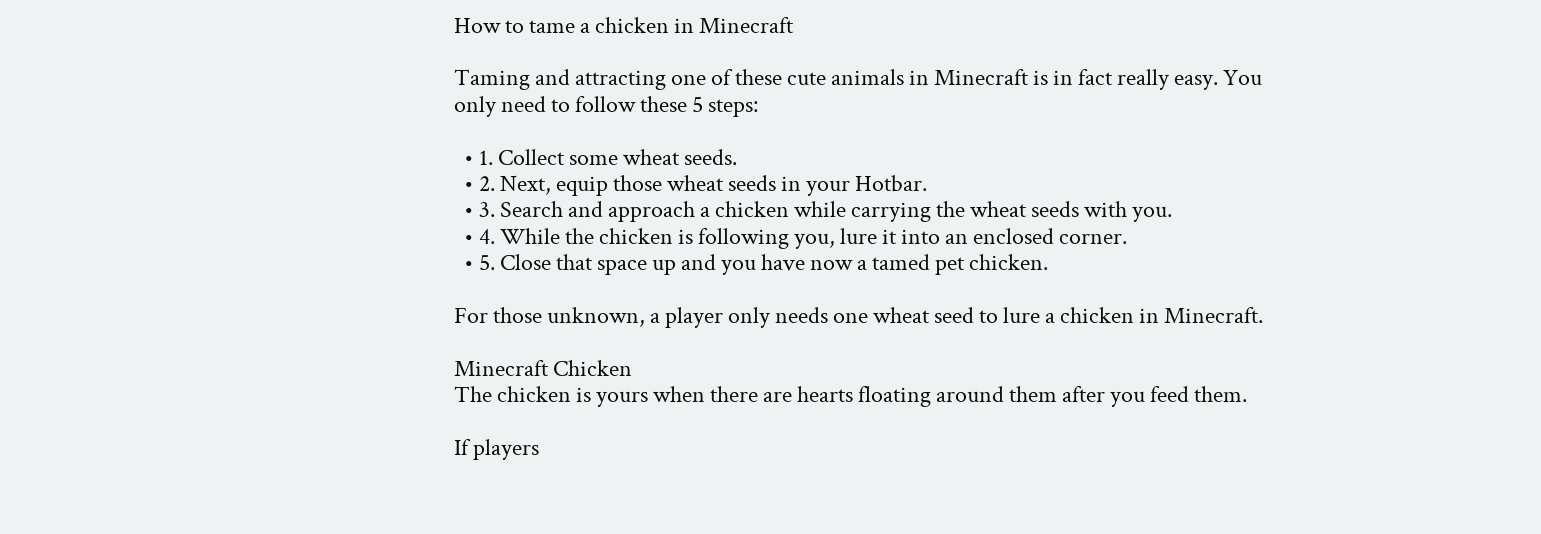How to tame a chicken in Minecraft

Taming and attracting one of these cute animals in Minecraft is in fact really easy. You only need to follow these 5 steps:

  • 1. Collect some wheat seeds.
  • 2. Next, equip those wheat seeds in your Hotbar.
  • 3. Search and approach a chicken while carrying the wheat seeds with you.
  • 4. While the chicken is following you, lure it into an enclosed corner.
  • 5. Close that space up and you have now a tamed pet chicken.

For those unknown, a player only needs one wheat seed to lure a chicken in Minecraft.

Minecraft Chicken
The chicken is yours when there are hearts floating around them after you feed them.

If players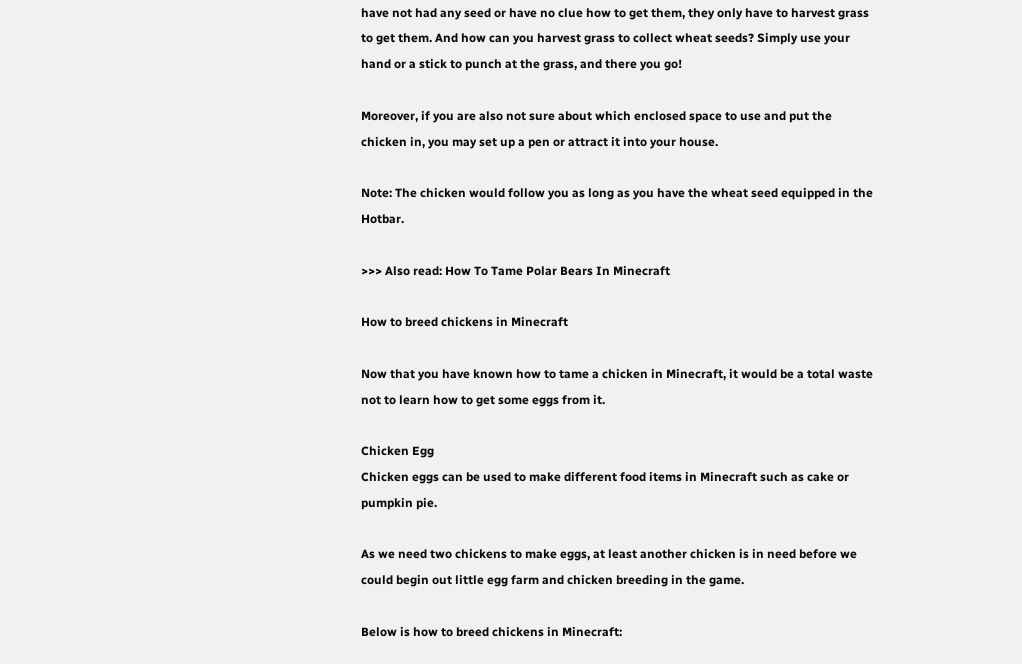have not had any seed or have no clue how to get them, they only have to harvest grass to get them. And how can you harvest grass to collect wheat seeds? Simply use your hand or a stick to punch at the grass, and there you go!

Moreover, if you are also not sure about which enclosed space to use and put the chicken in, you may set up a pen or attract it into your house.

Note: The chicken would follow you as long as you have the wheat seed equipped in the Hotbar.

>>> Also read: How To Tame Polar Bears In Minecraft

How to breed chickens in Minecraft

Now that you have known how to tame a chicken in Minecraft, it would be a total waste not to learn how to get some eggs from it.

Chicken Egg
Chicken eggs can be used to make different food items in Minecraft such as cake or pumpkin pie.

As we need two chickens to make eggs, at least another chicken is in need before we could begin out little egg farm and chicken breeding in the game.

Below is how to breed chickens in Minecraft: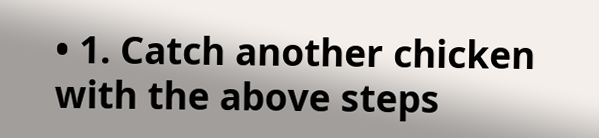• 1. Catch another chicken with the above steps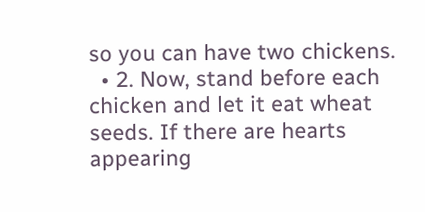so you can have two chickens.
  • 2. Now, stand before each chicken and let it eat wheat seeds. If there are hearts appearing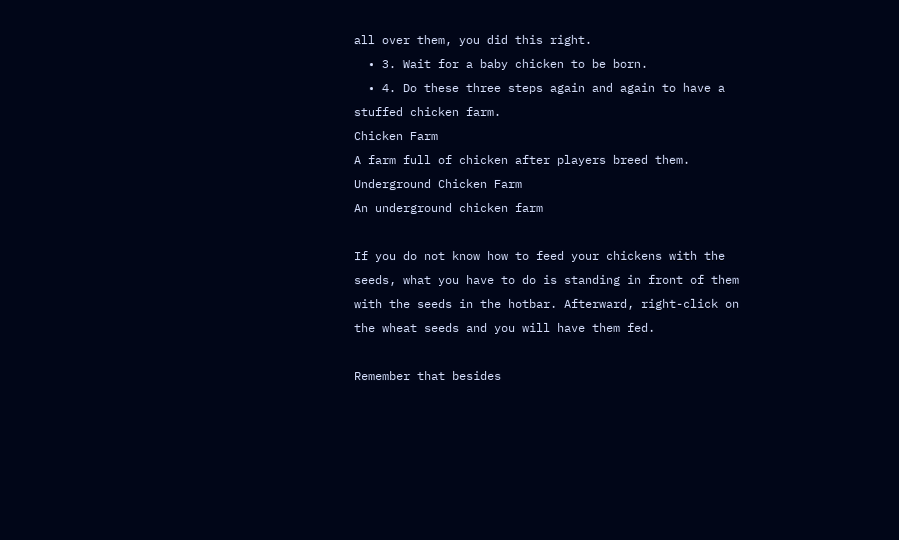all over them, you did this right.
  • 3. Wait for a baby chicken to be born.
  • 4. Do these three steps again and again to have a stuffed chicken farm.
Chicken Farm
A farm full of chicken after players breed them.
Underground Chicken Farm
An underground chicken farm

If you do not know how to feed your chickens with the seeds, what you have to do is standing in front of them with the seeds in the hotbar. Afterward, right-click on the wheat seeds and you will have them fed.

Remember that besides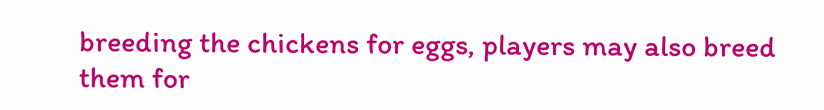breeding the chickens for eggs, players may also breed them for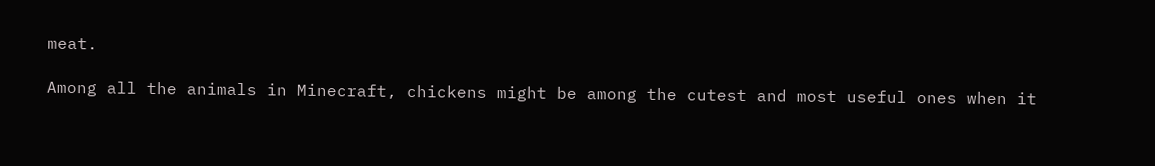meat.

Among all the animals in Minecraft, chickens might be among the cutest and most useful ones when it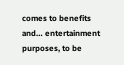comes to benefits and… entertainment purposes, to be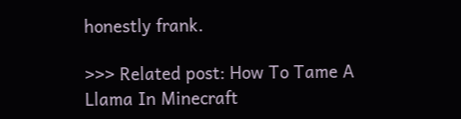honestly frank.

>>> Related post: How To Tame A Llama In Minecraft